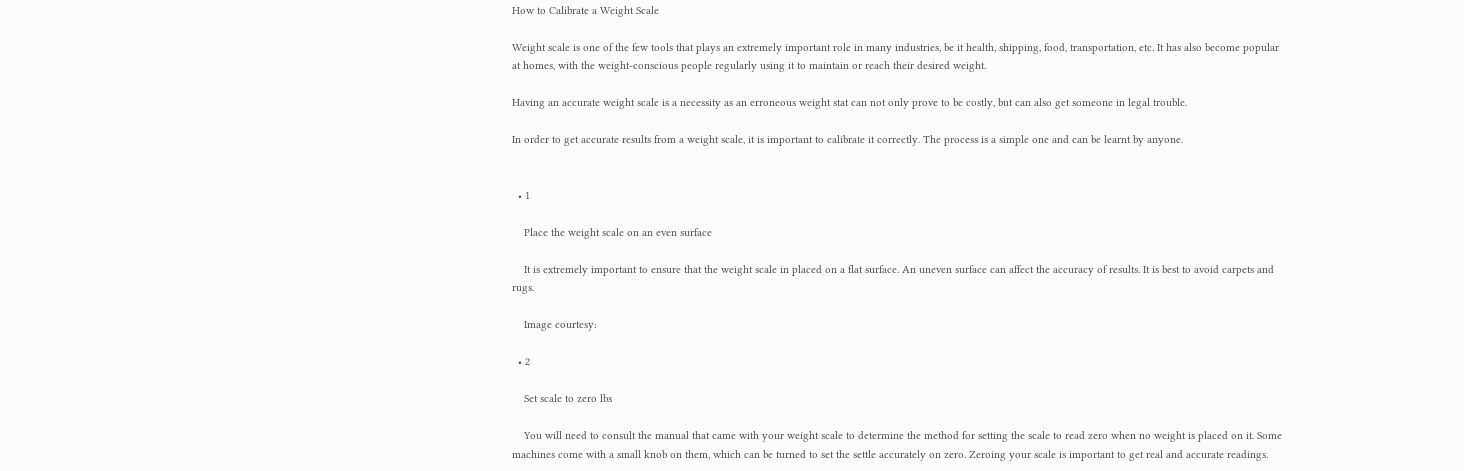How to Calibrate a Weight Scale

Weight scale is one of the few tools that plays an extremely important role in many industries, be it health, shipping, food, transportation, etc. It has also become popular at homes, with the weight-conscious people regularly using it to maintain or reach their desired weight.

Having an accurate weight scale is a necessity as an erroneous weight stat can not only prove to be costly, but can also get someone in legal trouble.

In order to get accurate results from a weight scale, it is important to calibrate it correctly. The process is a simple one and can be learnt by anyone.


  • 1

    Place the weight scale on an even surface

    It is extremely important to ensure that the weight scale in placed on a flat surface. An uneven surface can affect the accuracy of results. It is best to avoid carpets and rugs.

    Image courtesy:

  • 2

    Set scale to zero lbs

    You will need to consult the manual that came with your weight scale to determine the method for setting the scale to read zero when no weight is placed on it. Some machines come with a small knob on them, which can be turned to set the settle accurately on zero. Zeroing your scale is important to get real and accurate readings.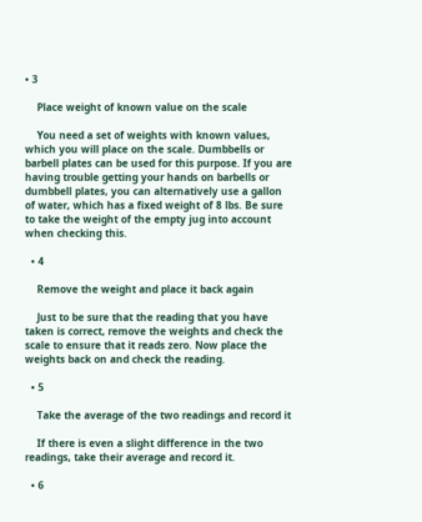• 3

    Place weight of known value on the scale

    You need a set of weights with known values, which you will place on the scale. Dumbbells or barbell plates can be used for this purpose. If you are having trouble getting your hands on barbells or dumbbell plates, you can alternatively use a gallon of water, which has a fixed weight of 8 lbs. Be sure to take the weight of the empty jug into account when checking this.

  • 4

    Remove the weight and place it back again

    Just to be sure that the reading that you have taken is correct, remove the weights and check the scale to ensure that it reads zero. Now place the weights back on and check the reading.

  • 5

    Take the average of the two readings and record it

    If there is even a slight difference in the two readings, take their average and record it.

  • 6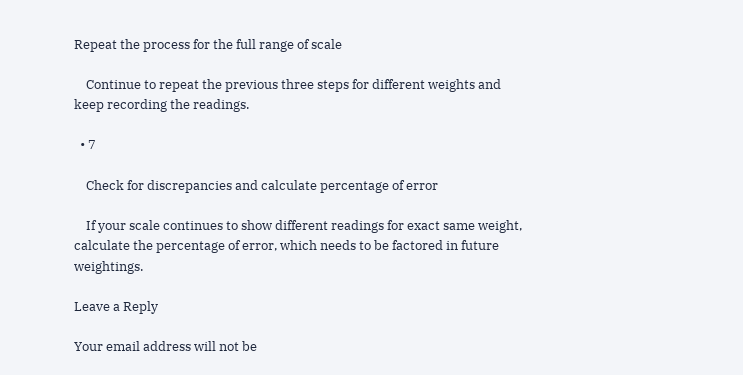Repeat the process for the full range of scale

    Continue to repeat the previous three steps for different weights and keep recording the readings.

  • 7

    Check for discrepancies and calculate percentage of error

    If your scale continues to show different readings for exact same weight, calculate the percentage of error, which needs to be factored in future weightings.

Leave a Reply

Your email address will not be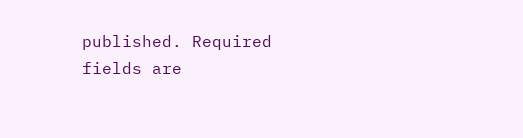published. Required fields are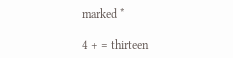marked *

4 + = thirteen